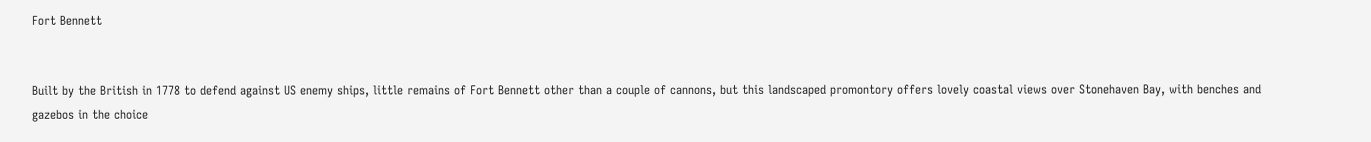Fort Bennett


Built by the British in 1778 to defend against US enemy ships, little remains of Fort Bennett other than a couple of cannons, but this landscaped promontory offers lovely coastal views over Stonehaven Bay, with benches and gazebos in the choice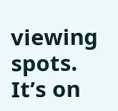viewing spots. It’s on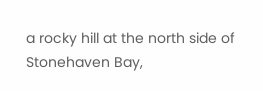a rocky hill at the north side of Stonehaven Bay,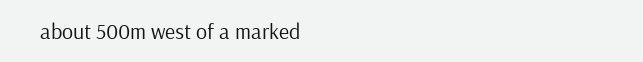about 500m west of a marked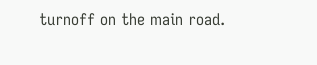turnoff on the main road.